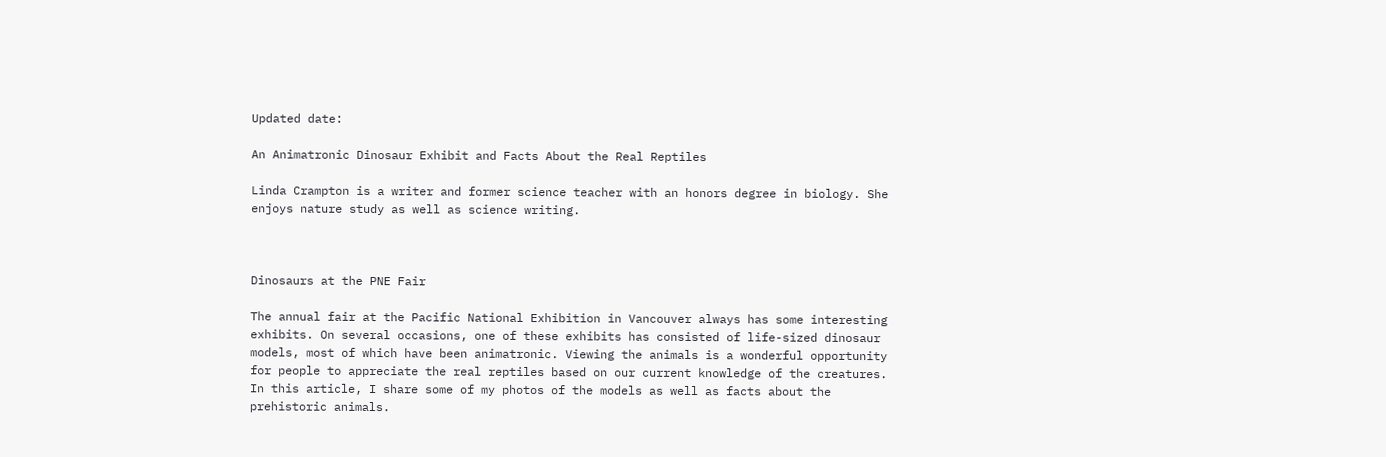Updated date:

An Animatronic Dinosaur Exhibit and Facts About the Real Reptiles

Linda Crampton is a writer and former science teacher with an honors degree in biology. She enjoys nature study as well as science writing.



Dinosaurs at the PNE Fair

The annual fair at the Pacific National Exhibition in Vancouver always has some interesting exhibits. On several occasions, one of these exhibits has consisted of life-sized dinosaur models, most of which have been animatronic. Viewing the animals is a wonderful opportunity for people to appreciate the real reptiles based on our current knowledge of the creatures. In this article, I share some of my photos of the models as well as facts about the prehistoric animals.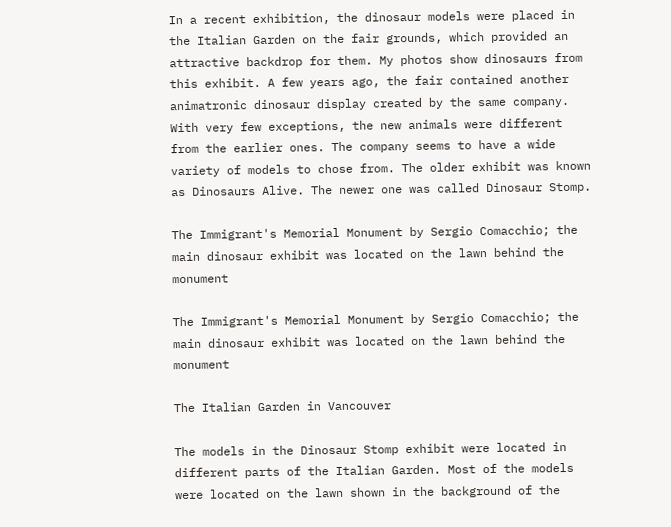In a recent exhibition, the dinosaur models were placed in the Italian Garden on the fair grounds, which provided an attractive backdrop for them. My photos show dinosaurs from this exhibit. A few years ago, the fair contained another animatronic dinosaur display created by the same company. With very few exceptions, the new animals were different from the earlier ones. The company seems to have a wide variety of models to chose from. The older exhibit was known as Dinosaurs Alive. The newer one was called Dinosaur Stomp.

The Immigrant's Memorial Monument by Sergio Comacchio; the main dinosaur exhibit was located on the lawn behind the monument

The Immigrant's Memorial Monument by Sergio Comacchio; the main dinosaur exhibit was located on the lawn behind the monument

The Italian Garden in Vancouver

The models in the Dinosaur Stomp exhibit were located in different parts of the Italian Garden. Most of the models were located on the lawn shown in the background of the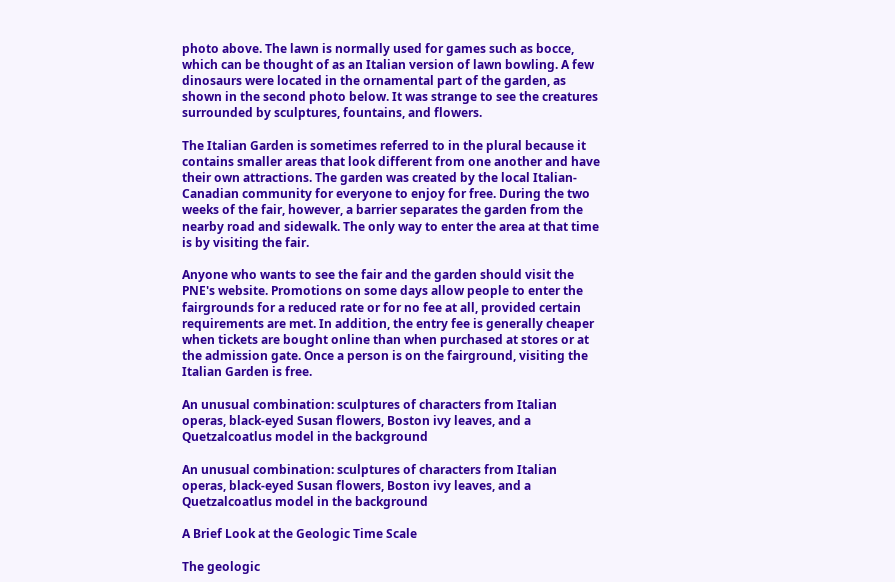photo above. The lawn is normally used for games such as bocce, which can be thought of as an Italian version of lawn bowling. A few dinosaurs were located in the ornamental part of the garden, as shown in the second photo below. It was strange to see the creatures surrounded by sculptures, fountains, and flowers.

The Italian Garden is sometimes referred to in the plural because it contains smaller areas that look different from one another and have their own attractions. The garden was created by the local Italian-Canadian community for everyone to enjoy for free. During the two weeks of the fair, however, a barrier separates the garden from the nearby road and sidewalk. The only way to enter the area at that time is by visiting the fair.

Anyone who wants to see the fair and the garden should visit the PNE's website. Promotions on some days allow people to enter the fairgrounds for a reduced rate or for no fee at all, provided certain requirements are met. In addition, the entry fee is generally cheaper when tickets are bought online than when purchased at stores or at the admission gate. Once a person is on the fairground, visiting the Italian Garden is free.

An unusual combination: sculptures of characters from Italian operas, black-eyed Susan flowers, Boston ivy leaves, and a Quetzalcoatlus model in the background

An unusual combination: sculptures of characters from Italian operas, black-eyed Susan flowers, Boston ivy leaves, and a Quetzalcoatlus model in the background

A Brief Look at the Geologic Time Scale

The geologic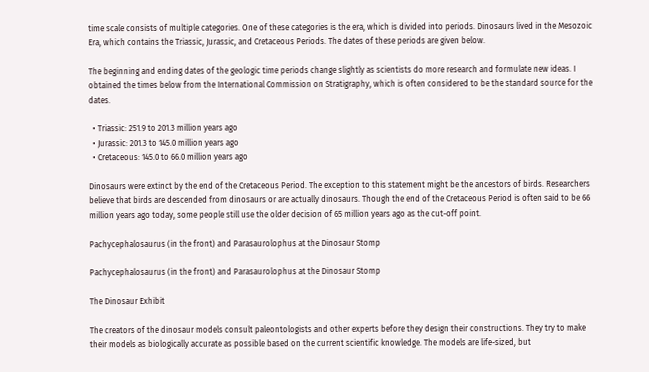time scale consists of multiple categories. One of these categories is the era, which is divided into periods. Dinosaurs lived in the Mesozoic Era, which contains the Triassic, Jurassic, and Cretaceous Periods. The dates of these periods are given below.

The beginning and ending dates of the geologic time periods change slightly as scientists do more research and formulate new ideas. I obtained the times below from the International Commission on Stratigraphy, which is often considered to be the standard source for the dates.

  • Triassic: 251.9 to 201.3 million years ago
  • Jurassic: 201.3 to 145.0 million years ago
  • Cretaceous: 145.0 to 66.0 million years ago

Dinosaurs were extinct by the end of the Cretaceous Period. The exception to this statement might be the ancestors of birds. Researchers believe that birds are descended from dinosaurs or are actually dinosaurs. Though the end of the Cretaceous Period is often said to be 66 million years ago today, some people still use the older decision of 65 million years ago as the cut-off point.

Pachycephalosaurus (in the front) and Parasaurolophus at the Dinosaur Stomp

Pachycephalosaurus (in the front) and Parasaurolophus at the Dinosaur Stomp

The Dinosaur Exhibit

The creators of the dinosaur models consult paleontologists and other experts before they design their constructions. They try to make their models as biologically accurate as possible based on the current scientific knowledge. The models are life-sized, but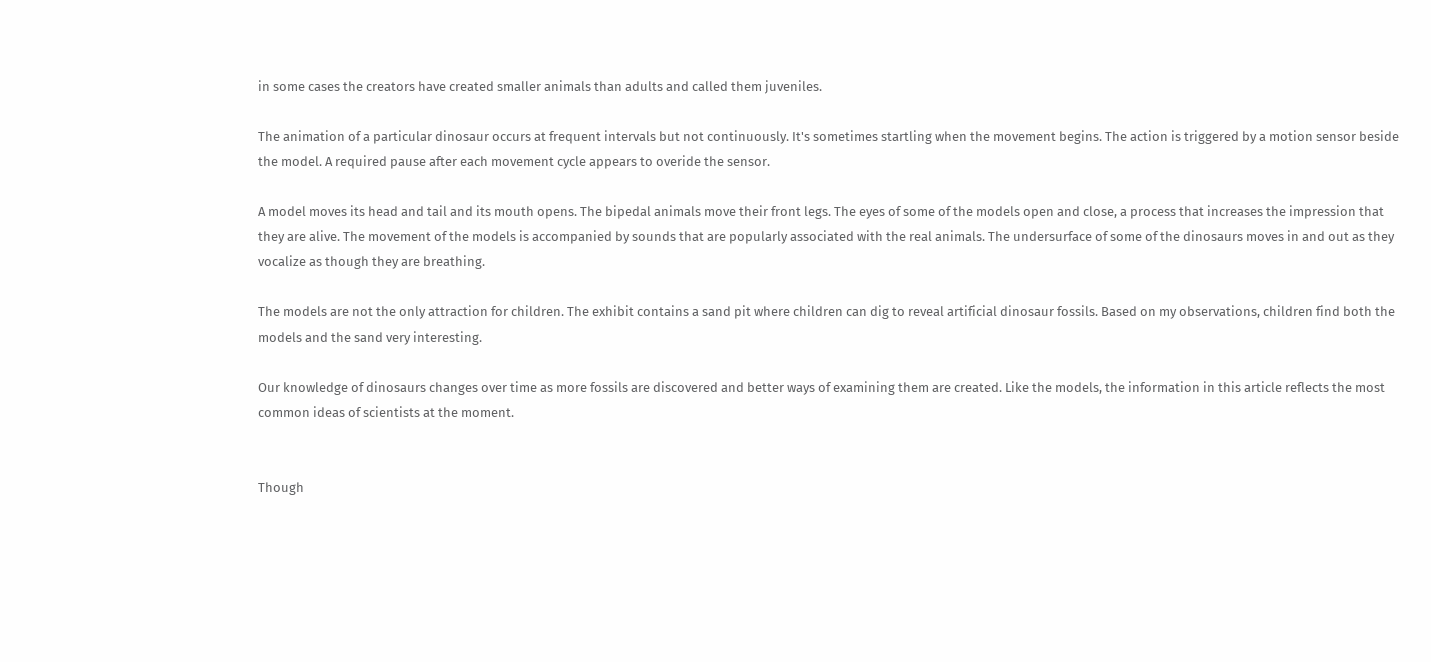in some cases the creators have created smaller animals than adults and called them juveniles.

The animation of a particular dinosaur occurs at frequent intervals but not continuously. It's sometimes startling when the movement begins. The action is triggered by a motion sensor beside the model. A required pause after each movement cycle appears to overide the sensor.

A model moves its head and tail and its mouth opens. The bipedal animals move their front legs. The eyes of some of the models open and close, a process that increases the impression that they are alive. The movement of the models is accompanied by sounds that are popularly associated with the real animals. The undersurface of some of the dinosaurs moves in and out as they vocalize as though they are breathing.

The models are not the only attraction for children. The exhibit contains a sand pit where children can dig to reveal artificial dinosaur fossils. Based on my observations, children find both the models and the sand very interesting.

Our knowledge of dinosaurs changes over time as more fossils are discovered and better ways of examining them are created. Like the models, the information in this article reflects the most common ideas of scientists at the moment.


Though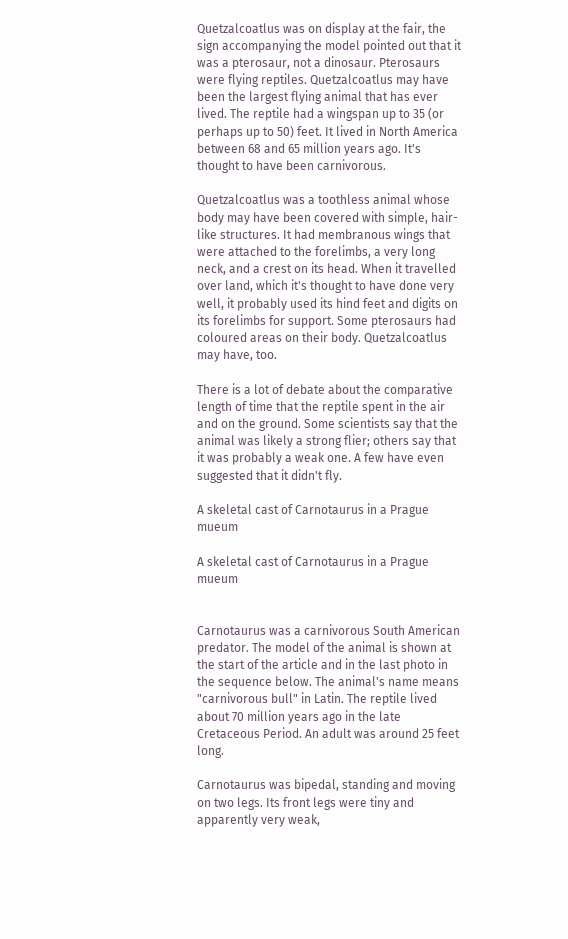Quetzalcoatlus was on display at the fair, the sign accompanying the model pointed out that it was a pterosaur, not a dinosaur. Pterosaurs were flying reptiles. Quetzalcoatlus may have been the largest flying animal that has ever lived. The reptile had a wingspan up to 35 (or perhaps up to 50) feet. It lived in North America between 68 and 65 million years ago. It's thought to have been carnivorous.

Quetzalcoatlus was a toothless animal whose body may have been covered with simple, hair-like structures. It had membranous wings that were attached to the forelimbs, a very long neck, and a crest on its head. When it travelled over land, which it's thought to have done very well, it probably used its hind feet and digits on its forelimbs for support. Some pterosaurs had coloured areas on their body. Quetzalcoatlus may have, too.

There is a lot of debate about the comparative length of time that the reptile spent in the air and on the ground. Some scientists say that the animal was likely a strong flier; others say that it was probably a weak one. A few have even suggested that it didn't fly.

A skeletal cast of Carnotaurus in a Prague mueum

A skeletal cast of Carnotaurus in a Prague mueum


Carnotaurus was a carnivorous South American predator. The model of the animal is shown at the start of the article and in the last photo in the sequence below. The animal's name means "carnivorous bull" in Latin. The reptile lived about 70 million years ago in the late Cretaceous Period. An adult was around 25 feet long.

Carnotaurus was bipedal, standing and moving on two legs. Its front legs were tiny and apparently very weak,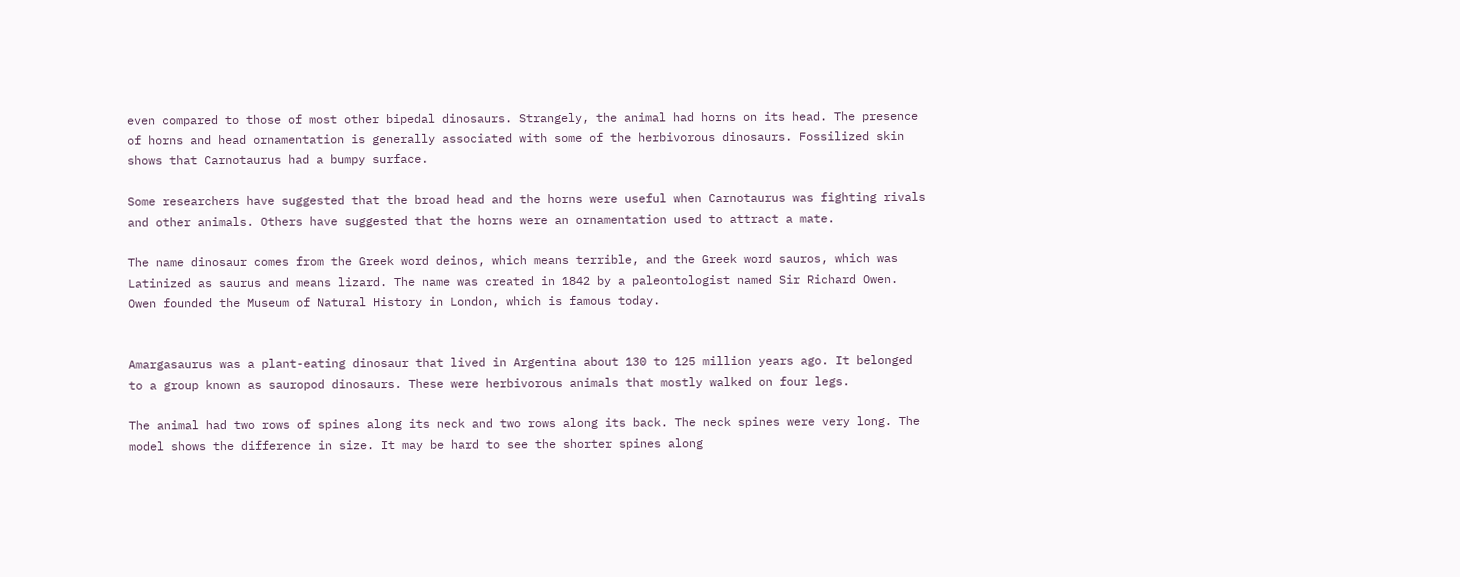even compared to those of most other bipedal dinosaurs. Strangely, the animal had horns on its head. The presence of horns and head ornamentation is generally associated with some of the herbivorous dinosaurs. Fossilized skin shows that Carnotaurus had a bumpy surface.

Some researchers have suggested that the broad head and the horns were useful when Carnotaurus was fighting rivals and other animals. Others have suggested that the horns were an ornamentation used to attract a mate.

The name dinosaur comes from the Greek word deinos, which means terrible, and the Greek word sauros, which was Latinized as saurus and means lizard. The name was created in 1842 by a paleontologist named Sir Richard Owen. Owen founded the Museum of Natural History in London, which is famous today.


Amargasaurus was a plant-eating dinosaur that lived in Argentina about 130 to 125 million years ago. It belonged to a group known as sauropod dinosaurs. These were herbivorous animals that mostly walked on four legs.

The animal had two rows of spines along its neck and two rows along its back. The neck spines were very long. The model shows the difference in size. It may be hard to see the shorter spines along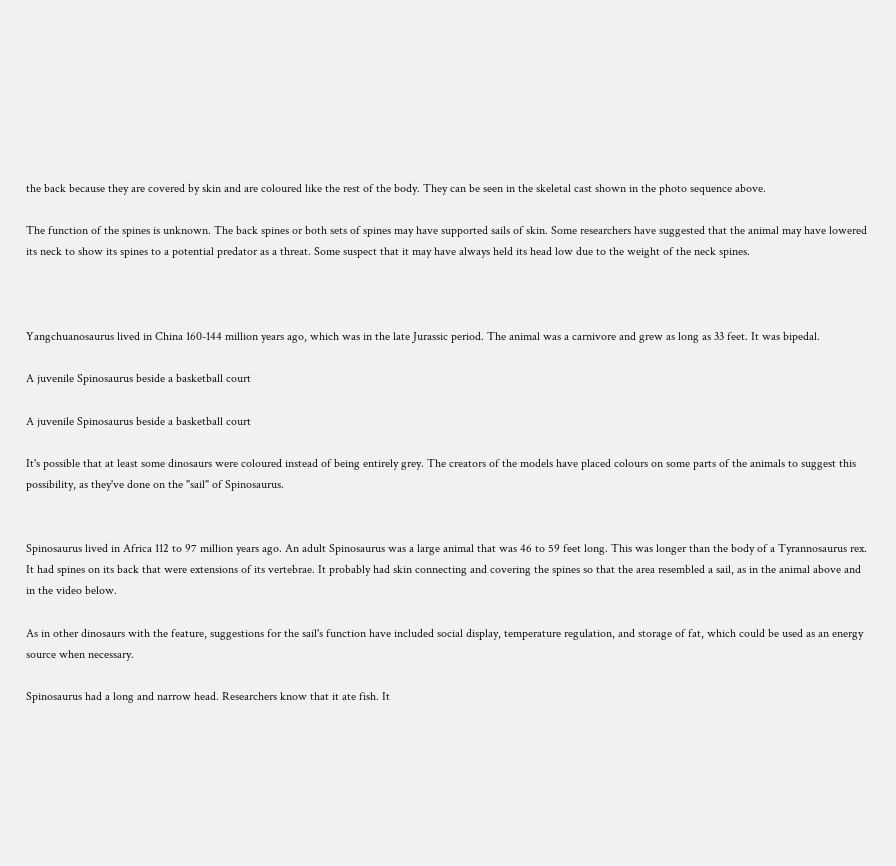the back because they are covered by skin and are coloured like the rest of the body. They can be seen in the skeletal cast shown in the photo sequence above.

The function of the spines is unknown. The back spines or both sets of spines may have supported sails of skin. Some researchers have suggested that the animal may have lowered its neck to show its spines to a potential predator as a threat. Some suspect that it may have always held its head low due to the weight of the neck spines.



Yangchuanosaurus lived in China 160-144 million years ago, which was in the late Jurassic period. The animal was a carnivore and grew as long as 33 feet. It was bipedal.

A juvenile Spinosaurus beside a basketball court

A juvenile Spinosaurus beside a basketball court

It's possible that at least some dinosaurs were coloured instead of being entirely grey. The creators of the models have placed colours on some parts of the animals to suggest this possibility, as they've done on the "sail" of Spinosaurus.


Spinosaurus lived in Africa 112 to 97 million years ago. An adult Spinosaurus was a large animal that was 46 to 59 feet long. This was longer than the body of a Tyrannosaurus rex. It had spines on its back that were extensions of its vertebrae. It probably had skin connecting and covering the spines so that the area resembled a sail, as in the animal above and in the video below.

As in other dinosaurs with the feature, suggestions for the sail's function have included social display, temperature regulation, and storage of fat, which could be used as an energy source when necessary.

Spinosaurus had a long and narrow head. Researchers know that it ate fish. It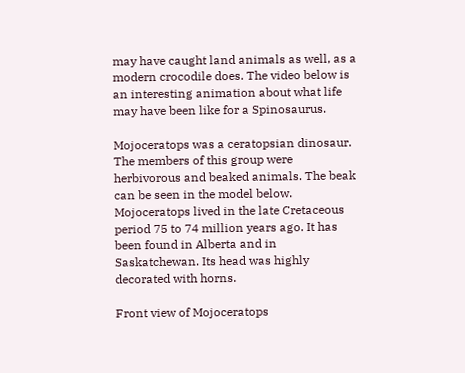may have caught land animals as well, as a modern crocodile does. The video below is an interesting animation about what life may have been like for a Spinosaurus.

Mojoceratops was a ceratopsian dinosaur. The members of this group were herbivorous and beaked animals. The beak can be seen in the model below. Mojoceratops lived in the late Cretaceous period 75 to 74 million years ago. It has been found in Alberta and in Saskatchewan. Its head was highly decorated with horns.

Front view of Mojoceratops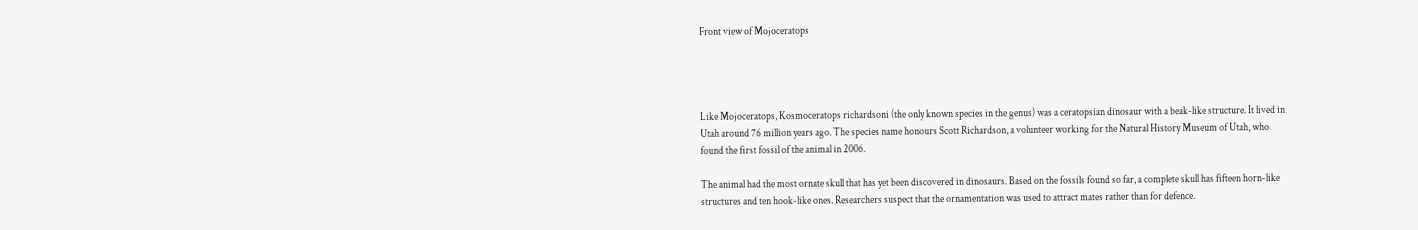Front view of Mojoceratops




Like Mojoceratops, Kosmoceratops richardsoni (the only known species in the genus) was a ceratopsian dinosaur with a beak-like structure. It lived in Utah around 76 million years ago. The species name honours Scott Richardson, a volunteer working for the Natural History Museum of Utah, who found the first fossil of the animal in 2006.

The animal had the most ornate skull that has yet been discovered in dinosaurs. Based on the fossils found so far, a complete skull has fifteen horn-like structures and ten hook-like ones. Researchers suspect that the ornamentation was used to attract mates rather than for defence.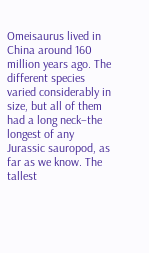Omeisaurus lived in China around 160 million years ago. The different species varied considerably in size, but all of them had a long neck–the longest of any Jurassic sauropod, as far as we know. The tallest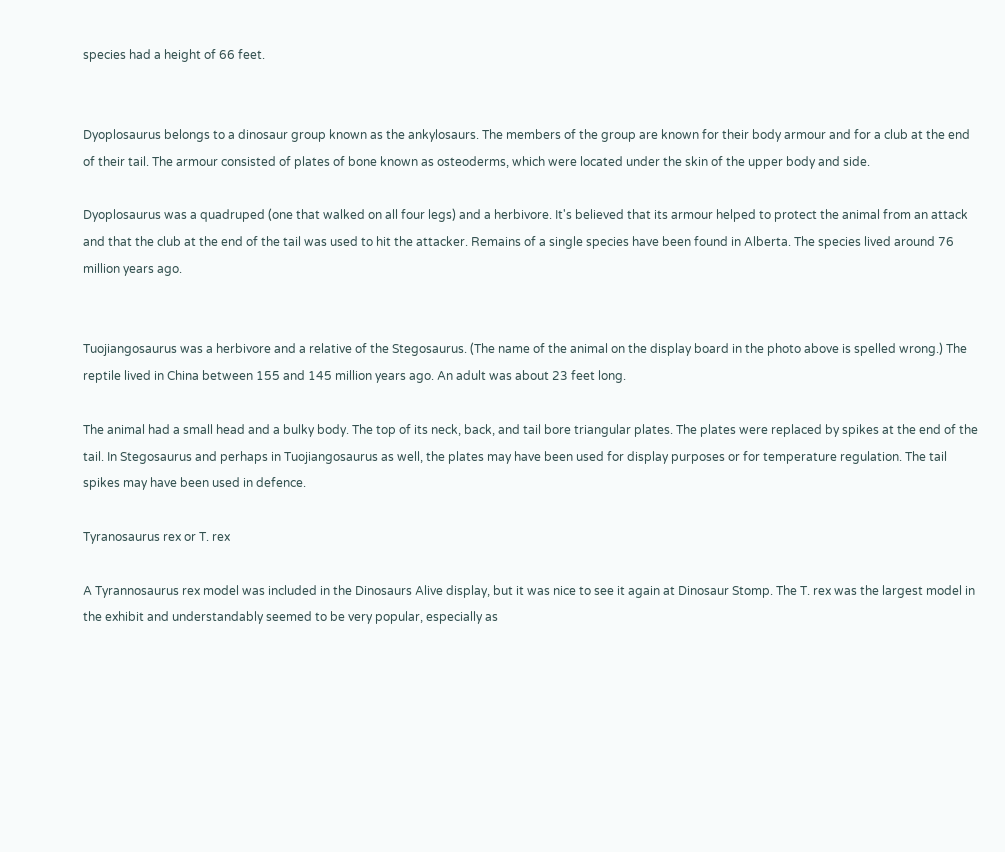species had a height of 66 feet.


Dyoplosaurus belongs to a dinosaur group known as the ankylosaurs. The members of the group are known for their body armour and for a club at the end of their tail. The armour consisted of plates of bone known as osteoderms, which were located under the skin of the upper body and side.

Dyoplosaurus was a quadruped (one that walked on all four legs) and a herbivore. It's believed that its armour helped to protect the animal from an attack and that the club at the end of the tail was used to hit the attacker. Remains of a single species have been found in Alberta. The species lived around 76 million years ago.


Tuojiangosaurus was a herbivore and a relative of the Stegosaurus. (The name of the animal on the display board in the photo above is spelled wrong.) The reptile lived in China between 155 and 145 million years ago. An adult was about 23 feet long.

The animal had a small head and a bulky body. The top of its neck, back, and tail bore triangular plates. The plates were replaced by spikes at the end of the tail. In Stegosaurus and perhaps in Tuojiangosaurus as well, the plates may have been used for display purposes or for temperature regulation. The tail spikes may have been used in defence.

Tyranosaurus rex or T. rex

A Tyrannosaurus rex model was included in the Dinosaurs Alive display, but it was nice to see it again at Dinosaur Stomp. The T. rex was the largest model in the exhibit and understandably seemed to be very popular, especially as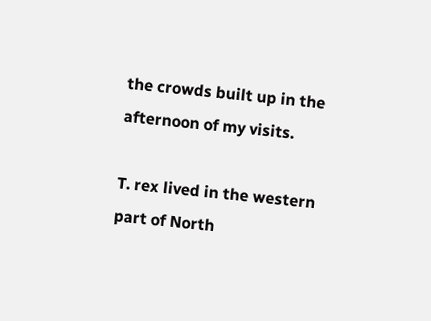the crowds built up in the afternoon of my visits.

T. rex lived in the western part of North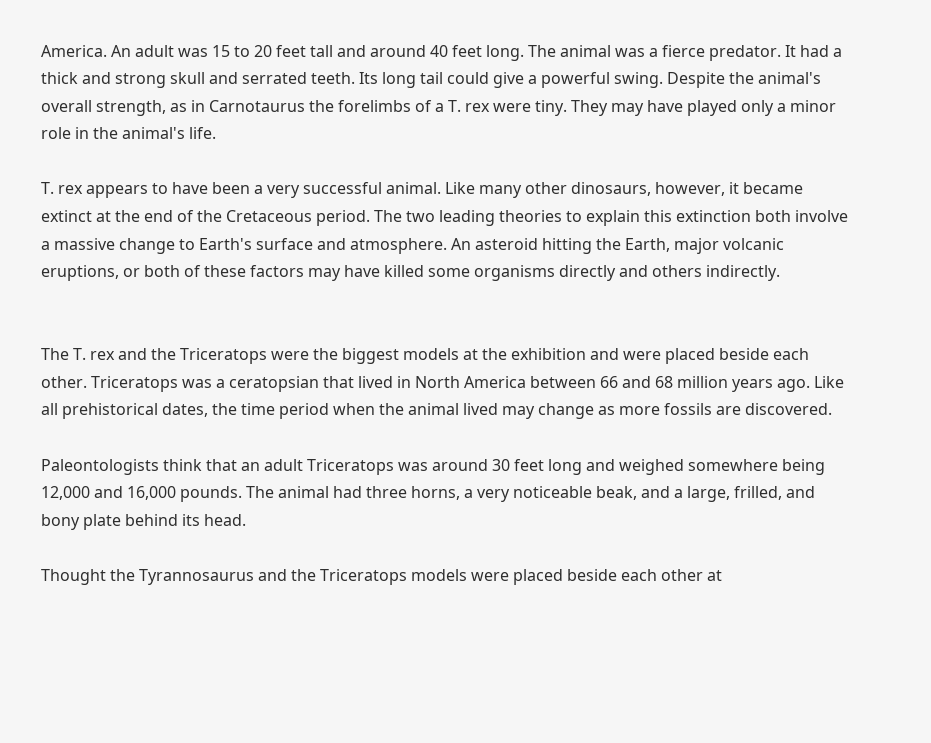America. An adult was 15 to 20 feet tall and around 40 feet long. The animal was a fierce predator. It had a thick and strong skull and serrated teeth. Its long tail could give a powerful swing. Despite the animal's overall strength, as in Carnotaurus the forelimbs of a T. rex were tiny. They may have played only a minor role in the animal's life.

T. rex appears to have been a very successful animal. Like many other dinosaurs, however, it became extinct at the end of the Cretaceous period. The two leading theories to explain this extinction both involve a massive change to Earth's surface and atmosphere. An asteroid hitting the Earth, major volcanic eruptions, or both of these factors may have killed some organisms directly and others indirectly.


The T. rex and the Triceratops were the biggest models at the exhibition and were placed beside each other. Triceratops was a ceratopsian that lived in North America between 66 and 68 million years ago. Like all prehistorical dates, the time period when the animal lived may change as more fossils are discovered.

Paleontologists think that an adult Triceratops was around 30 feet long and weighed somewhere being 12,000 and 16,000 pounds. The animal had three horns, a very noticeable beak, and a large, frilled, and bony plate behind its head.

Thought the Tyrannosaurus and the Triceratops models were placed beside each other at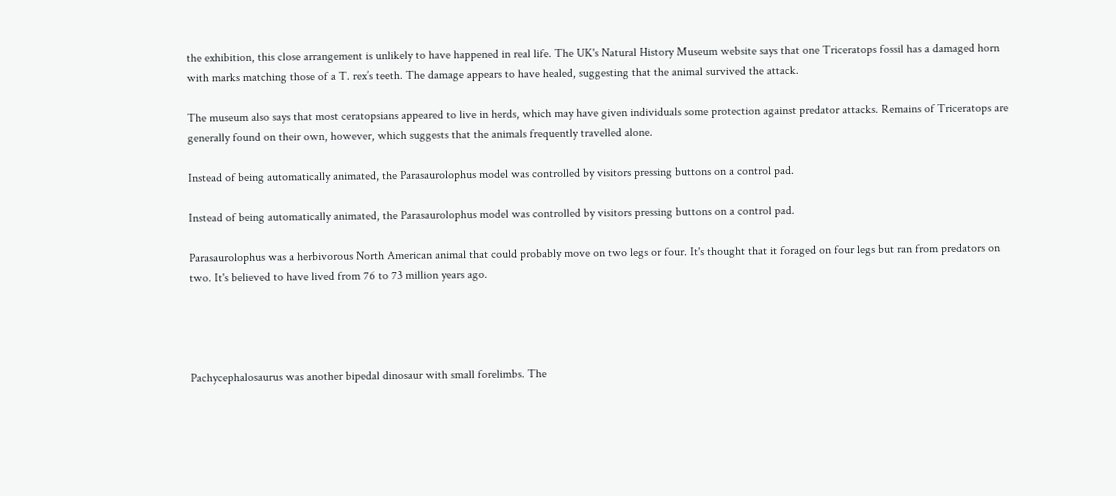the exhibition, this close arrangement is unlikely to have happened in real life. The UK's Natural History Museum website says that one Triceratops fossil has a damaged horn with marks matching those of a T. rex’s teeth. The damage appears to have healed, suggesting that the animal survived the attack.

The museum also says that most ceratopsians appeared to live in herds, which may have given individuals some protection against predator attacks. Remains of Triceratops are generally found on their own, however, which suggests that the animals frequently travelled alone.

Instead of being automatically animated, the Parasaurolophus model was controlled by visitors pressing buttons on a control pad.

Instead of being automatically animated, the Parasaurolophus model was controlled by visitors pressing buttons on a control pad.

Parasaurolophus was a herbivorous North American animal that could probably move on two legs or four. It's thought that it foraged on four legs but ran from predators on two. It's believed to have lived from 76 to 73 million years ago.




Pachycephalosaurus was another bipedal dinosaur with small forelimbs. The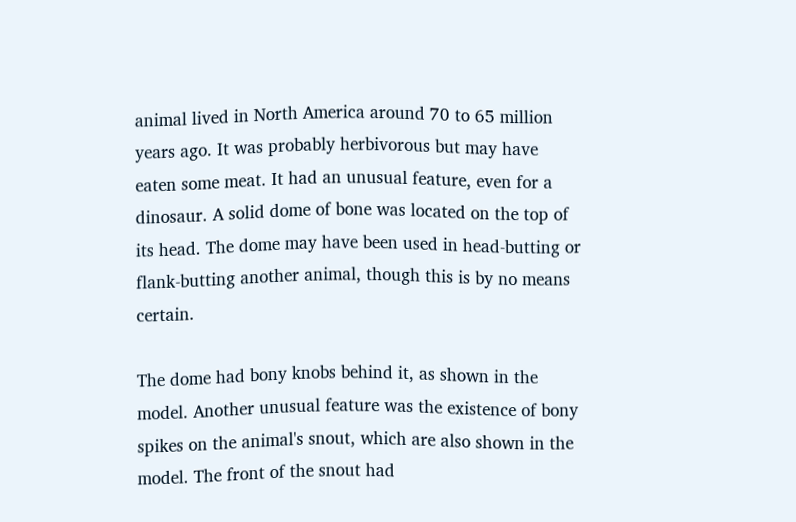animal lived in North America around 70 to 65 million years ago. It was probably herbivorous but may have eaten some meat. It had an unusual feature, even for a dinosaur. A solid dome of bone was located on the top of its head. The dome may have been used in head-butting or flank-butting another animal, though this is by no means certain.

The dome had bony knobs behind it, as shown in the model. Another unusual feature was the existence of bony spikes on the animal's snout, which are also shown in the model. The front of the snout had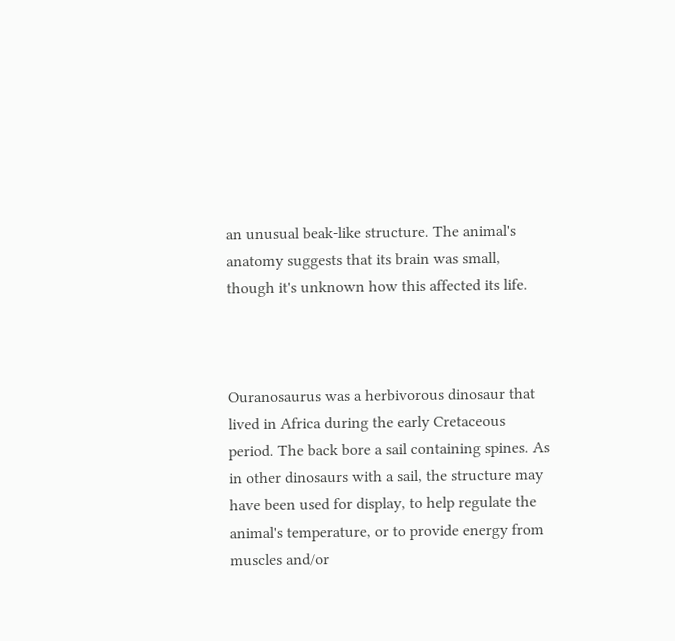an unusual beak-like structure. The animal's anatomy suggests that its brain was small, though it's unknown how this affected its life.



Ouranosaurus was a herbivorous dinosaur that lived in Africa during the early Cretaceous period. The back bore a sail containing spines. As in other dinosaurs with a sail, the structure may have been used for display, to help regulate the animal's temperature, or to provide energy from muscles and/or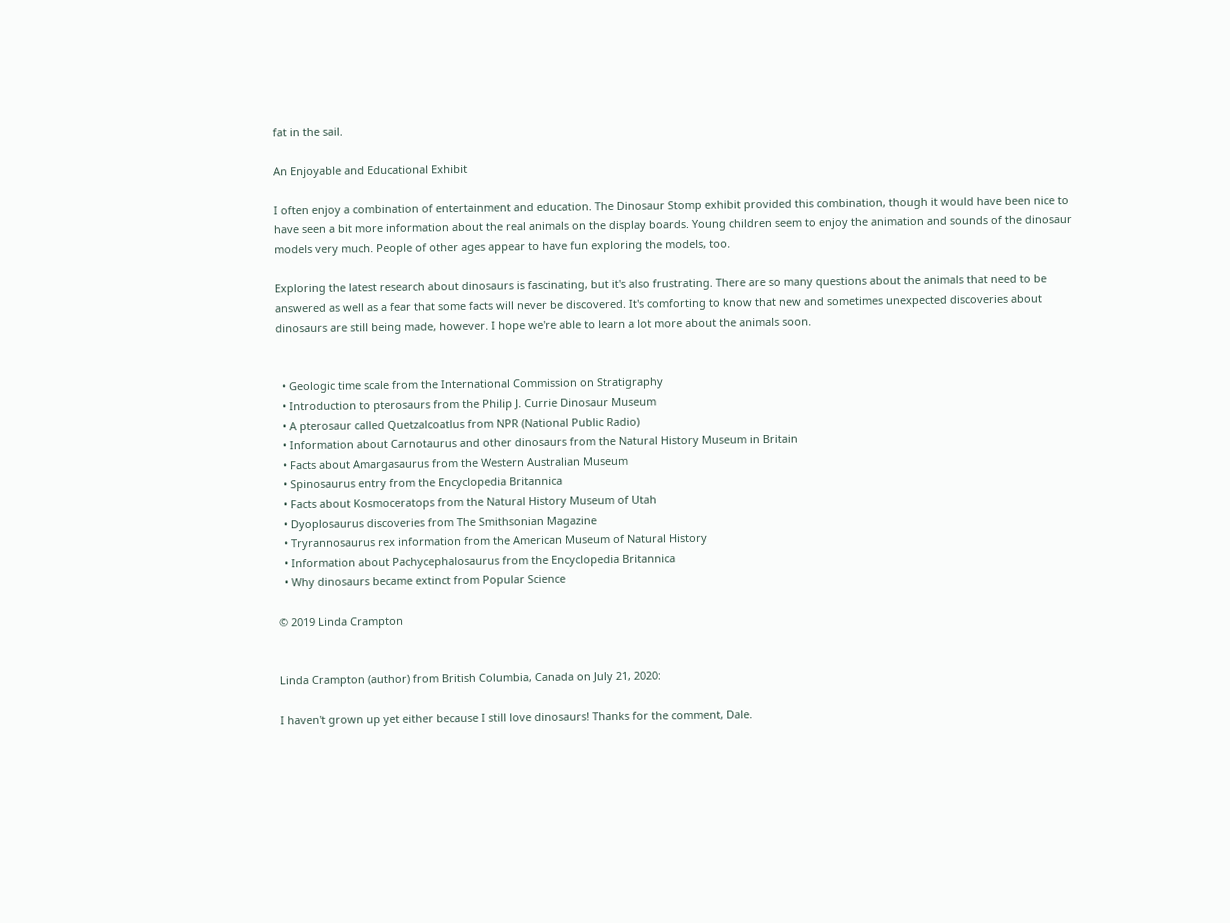fat in the sail.

An Enjoyable and Educational Exhibit

I often enjoy a combination of entertainment and education. The Dinosaur Stomp exhibit provided this combination, though it would have been nice to have seen a bit more information about the real animals on the display boards. Young children seem to enjoy the animation and sounds of the dinosaur models very much. People of other ages appear to have fun exploring the models, too.

Exploring the latest research about dinosaurs is fascinating, but it's also frustrating. There are so many questions about the animals that need to be answered as well as a fear that some facts will never be discovered. It's comforting to know that new and sometimes unexpected discoveries about dinosaurs are still being made, however. I hope we're able to learn a lot more about the animals soon.


  • Geologic time scale from the International Commission on Stratigraphy
  • Introduction to pterosaurs from the Philip J. Currie Dinosaur Museum
  • A pterosaur called Quetzalcoatlus from NPR (National Public Radio)
  • Information about Carnotaurus and other dinosaurs from the Natural History Museum in Britain
  • Facts about Amargasaurus from the Western Australian Museum
  • Spinosaurus entry from the Encyclopedia Britannica
  • Facts about Kosmoceratops from the Natural History Museum of Utah
  • Dyoplosaurus discoveries from The Smithsonian Magazine
  • Tryrannosaurus rex information from the American Museum of Natural History
  • Information about Pachycephalosaurus from the Encyclopedia Britannica
  • Why dinosaurs became extinct from Popular Science

© 2019 Linda Crampton


Linda Crampton (author) from British Columbia, Canada on July 21, 2020:

I haven't grown up yet either because I still love dinosaurs! Thanks for the comment, Dale.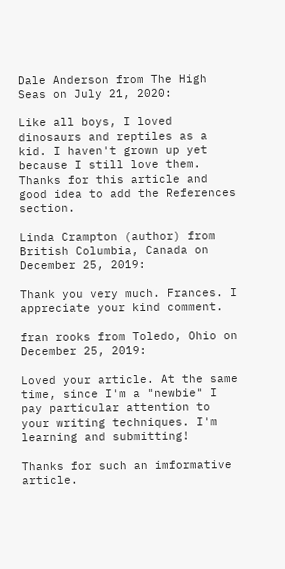Dale Anderson from The High Seas on July 21, 2020:

Like all boys, I loved dinosaurs and reptiles as a kid. I haven't grown up yet because I still love them. Thanks for this article and good idea to add the References section.

Linda Crampton (author) from British Columbia, Canada on December 25, 2019:

Thank you very much. Frances. I appreciate your kind comment.

fran rooks from Toledo, Ohio on December 25, 2019:

Loved your article. At the same time, since I'm a "newbie" I pay particular attention to your writing techniques. I'm learning and submitting!

Thanks for such an imformative article.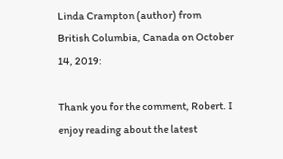Linda Crampton (author) from British Columbia, Canada on October 14, 2019:

Thank you for the comment, Robert. I enjoy reading about the latest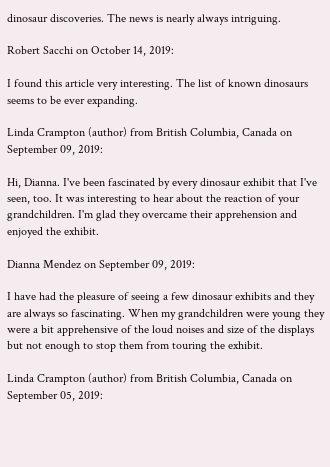dinosaur discoveries. The news is nearly always intriguing.

Robert Sacchi on October 14, 2019:

I found this article very interesting. The list of known dinosaurs seems to be ever expanding.

Linda Crampton (author) from British Columbia, Canada on September 09, 2019:

Hi, Dianna. I've been fascinated by every dinosaur exhibit that I've seen, too. It was interesting to hear about the reaction of your grandchildren. I'm glad they overcame their apprehension and enjoyed the exhibit.

Dianna Mendez on September 09, 2019:

I have had the pleasure of seeing a few dinosaur exhibits and they are always so fascinating. When my grandchildren were young they were a bit apprehensive of the loud noises and size of the displays but not enough to stop them from touring the exhibit.

Linda Crampton (author) from British Columbia, Canada on September 05, 2019: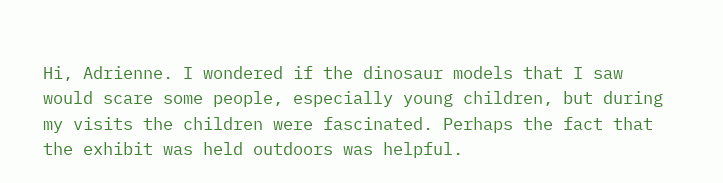Hi, Adrienne. I wondered if the dinosaur models that I saw would scare some people, especially young children, but during my visits the children were fascinated. Perhaps the fact that the exhibit was held outdoors was helpful.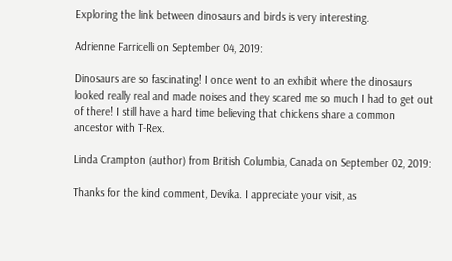Exploring the link between dinosaurs and birds is very interesting.

Adrienne Farricelli on September 04, 2019:

Dinosaurs are so fascinating! I once went to an exhibit where the dinosaurs looked really real and made noises and they scared me so much I had to get out of there! I still have a hard time believing that chickens share a common ancestor with T-Rex.

Linda Crampton (author) from British Columbia, Canada on September 02, 2019:

Thanks for the kind comment, Devika. I appreciate your visit, as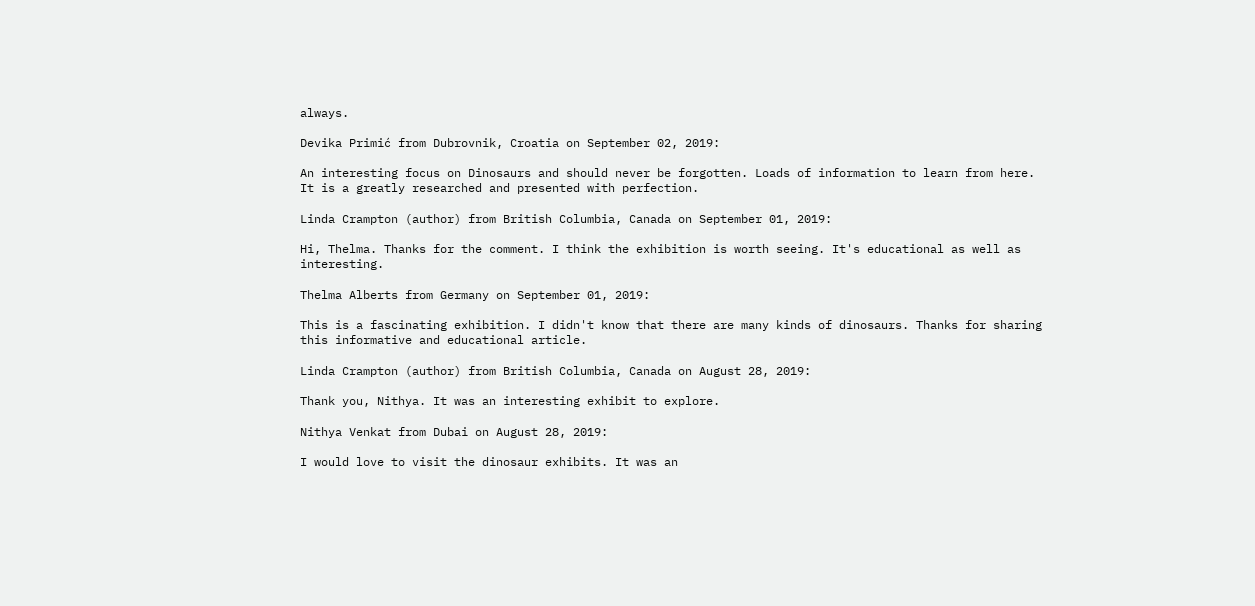always.

Devika Primić from Dubrovnik, Croatia on September 02, 2019:

An interesting focus on Dinosaurs and should never be forgotten. Loads of information to learn from here. It is a greatly researched and presented with perfection.

Linda Crampton (author) from British Columbia, Canada on September 01, 2019:

Hi, Thelma. Thanks for the comment. I think the exhibition is worth seeing. It's educational as well as interesting.

Thelma Alberts from Germany on September 01, 2019:

This is a fascinating exhibition. I didn't know that there are many kinds of dinosaurs. Thanks for sharing this informative and educational article.

Linda Crampton (author) from British Columbia, Canada on August 28, 2019:

Thank you, Nithya. It was an interesting exhibit to explore.

Nithya Venkat from Dubai on August 28, 2019:

I would love to visit the dinosaur exhibits. It was an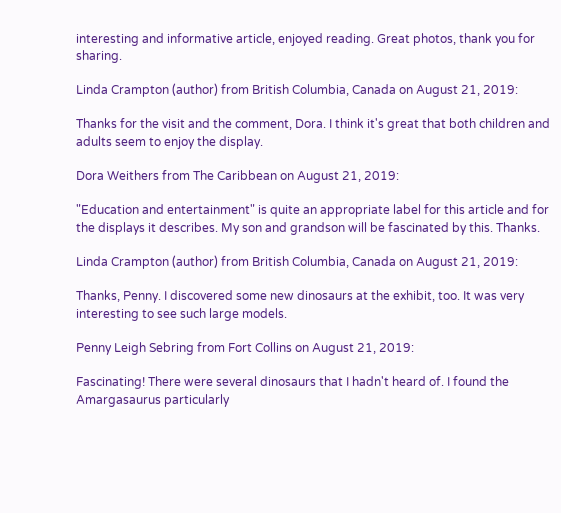interesting and informative article, enjoyed reading. Great photos, thank you for sharing.

Linda Crampton (author) from British Columbia, Canada on August 21, 2019:

Thanks for the visit and the comment, Dora. I think it's great that both children and adults seem to enjoy the display.

Dora Weithers from The Caribbean on August 21, 2019:

"Education and entertainment" is quite an appropriate label for this article and for the displays it describes. My son and grandson will be fascinated by this. Thanks.

Linda Crampton (author) from British Columbia, Canada on August 21, 2019:

Thanks, Penny. I discovered some new dinosaurs at the exhibit, too. It was very interesting to see such large models.

Penny Leigh Sebring from Fort Collins on August 21, 2019:

Fascinating! There were several dinosaurs that I hadn't heard of. I found the Amargasaurus particularly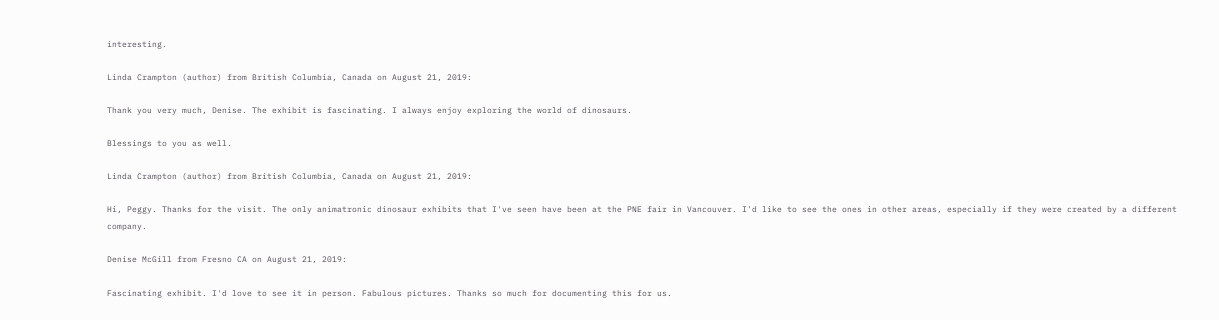interesting.

Linda Crampton (author) from British Columbia, Canada on August 21, 2019:

Thank you very much, Denise. The exhibit is fascinating. I always enjoy exploring the world of dinosaurs.

Blessings to you as well.

Linda Crampton (author) from British Columbia, Canada on August 21, 2019:

Hi, Peggy. Thanks for the visit. The only animatronic dinosaur exhibits that I've seen have been at the PNE fair in Vancouver. I'd like to see the ones in other areas, especially if they were created by a different company.

Denise McGill from Fresno CA on August 21, 2019:

Fascinating exhibit. I'd love to see it in person. Fabulous pictures. Thanks so much for documenting this for us.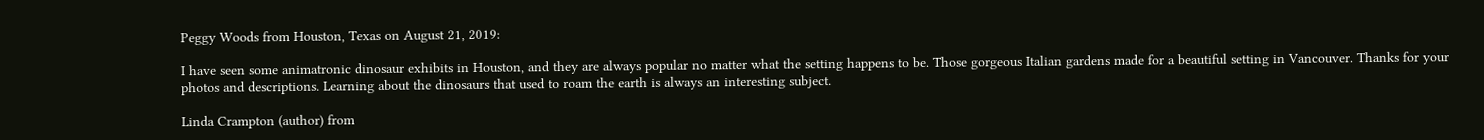Peggy Woods from Houston, Texas on August 21, 2019:

I have seen some animatronic dinosaur exhibits in Houston, and they are always popular no matter what the setting happens to be. Those gorgeous Italian gardens made for a beautiful setting in Vancouver. Thanks for your photos and descriptions. Learning about the dinosaurs that used to roam the earth is always an interesting subject.

Linda Crampton (author) from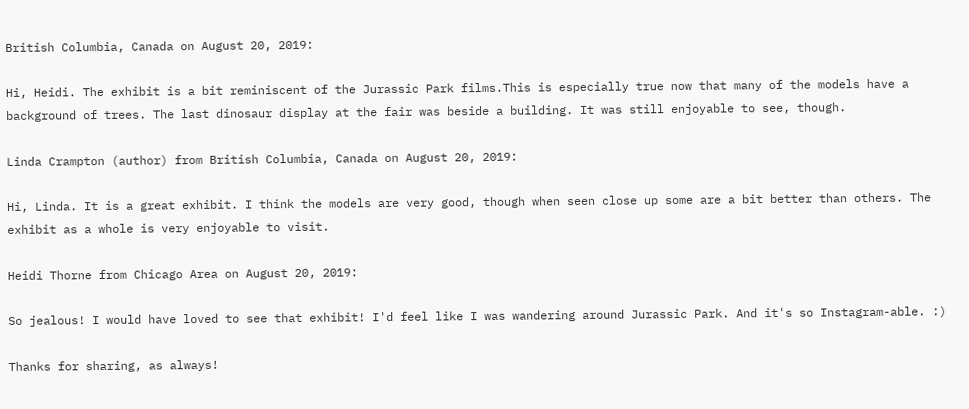British Columbia, Canada on August 20, 2019:

Hi, Heidi. The exhibit is a bit reminiscent of the Jurassic Park films.This is especially true now that many of the models have a background of trees. The last dinosaur display at the fair was beside a building. It was still enjoyable to see, though.

Linda Crampton (author) from British Columbia, Canada on August 20, 2019:

Hi, Linda. It is a great exhibit. I think the models are very good, though when seen close up some are a bit better than others. The exhibit as a whole is very enjoyable to visit.

Heidi Thorne from Chicago Area on August 20, 2019:

So jealous! I would have loved to see that exhibit! I'd feel like I was wandering around Jurassic Park. And it's so Instagram-able. :)

Thanks for sharing, as always!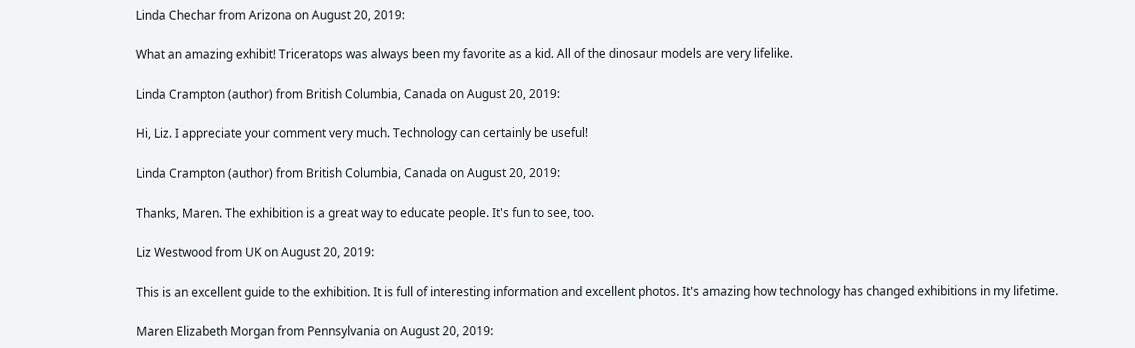Linda Chechar from Arizona on August 20, 2019:

What an amazing exhibit! Triceratops was always been my favorite as a kid. All of the dinosaur models are very lifelike.

Linda Crampton (author) from British Columbia, Canada on August 20, 2019:

Hi, Liz. I appreciate your comment very much. Technology can certainly be useful!

Linda Crampton (author) from British Columbia, Canada on August 20, 2019:

Thanks, Maren. The exhibition is a great way to educate people. It's fun to see, too.

Liz Westwood from UK on August 20, 2019:

This is an excellent guide to the exhibition. It is full of interesting information and excellent photos. It's amazing how technology has changed exhibitions in my lifetime.

Maren Elizabeth Morgan from Pennsylvania on August 20, 2019: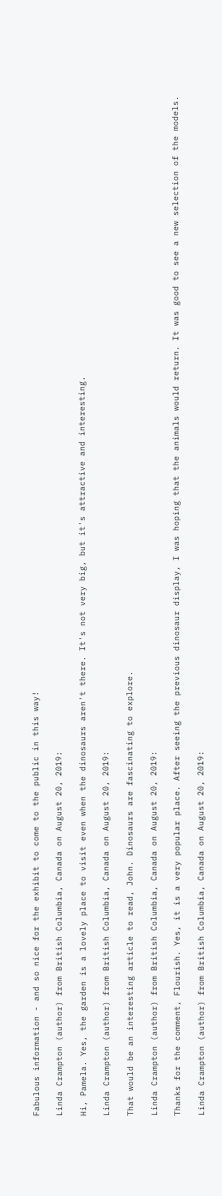Fabulous information - and so nice for the exhibit to come to the public in this way!

Linda Crampton (author) from British Columbia, Canada on August 20, 2019:

Hi, Pamela. Yes, the garden is a lovely place to visit even when the dinosaurs aren't there. It's not very big, but it's attractive and interesting.

Linda Crampton (author) from British Columbia, Canada on August 20, 2019:

That would be an interesting article to read, John. Dinosaurs are fascinating to explore.

Linda Crampton (author) from British Columbia, Canada on August 20, 2019:

Thanks for the comment, Flourish. Yes, it is a very popular place. After seeing the previous dinosaur display, I was hoping that the animals would return. It was good to see a new selection of the models.

Linda Crampton (author) from British Columbia, Canada on August 20, 2019: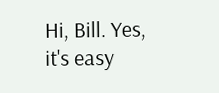Hi, Bill. Yes, it's easy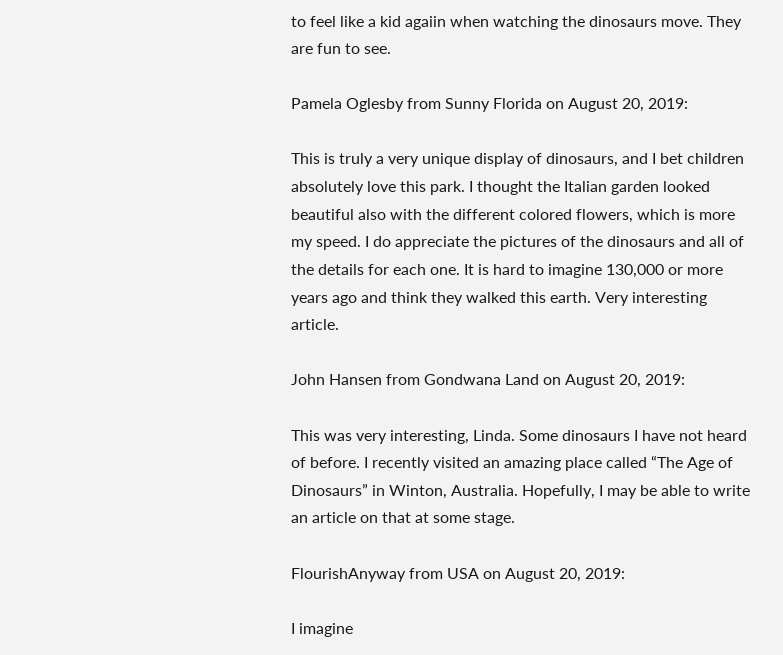to feel like a kid agaiin when watching the dinosaurs move. They are fun to see.

Pamela Oglesby from Sunny Florida on August 20, 2019:

This is truly a very unique display of dinosaurs, and I bet children absolutely love this park. I thought the Italian garden looked beautiful also with the different colored flowers, which is more my speed. I do appreciate the pictures of the dinosaurs and all of the details for each one. It is hard to imagine 130,000 or more years ago and think they walked this earth. Very interesting article.

John Hansen from Gondwana Land on August 20, 2019:

This was very interesting, Linda. Some dinosaurs I have not heard of before. I recently visited an amazing place called “The Age of Dinosaurs” in Winton, Australia. Hopefully, I may be able to write an article on that at some stage.

FlourishAnyway from USA on August 20, 2019:

I imagine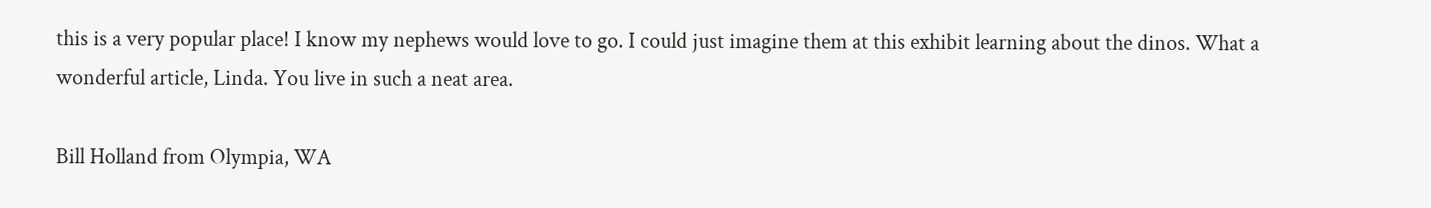this is a very popular place! I know my nephews would love to go. I could just imagine them at this exhibit learning about the dinos. What a wonderful article, Linda. You live in such a neat area.

Bill Holland from Olympia, WA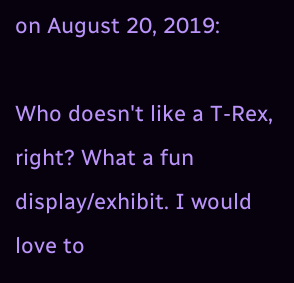on August 20, 2019:

Who doesn't like a T-Rex, right? What a fun display/exhibit. I would love to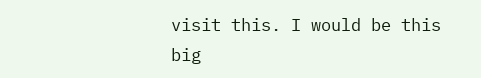visit this. I would be this big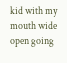kid with my mouth wide open going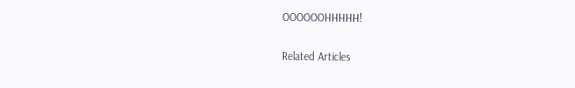OOOOOOHHHHH!

Related Articles